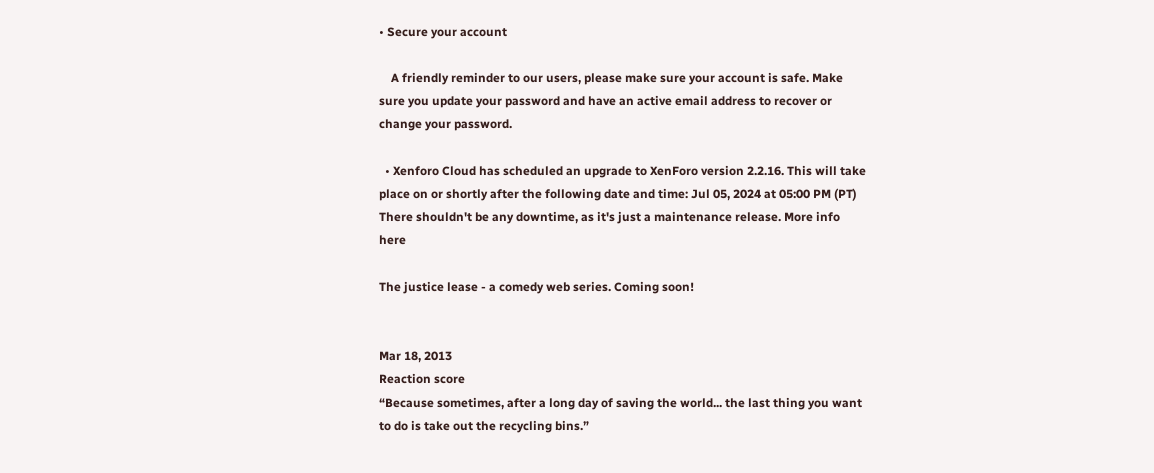• Secure your account

    A friendly reminder to our users, please make sure your account is safe. Make sure you update your password and have an active email address to recover or change your password.

  • Xenforo Cloud has scheduled an upgrade to XenForo version 2.2.16. This will take place on or shortly after the following date and time: Jul 05, 2024 at 05:00 PM (PT) There shouldn't be any downtime, as it's just a maintenance release. More info here

The justice lease - a comedy web series. Coming soon!


Mar 18, 2013
Reaction score
“Because sometimes, after a long day of saving the world... the last thing you want to do is take out the recycling bins.”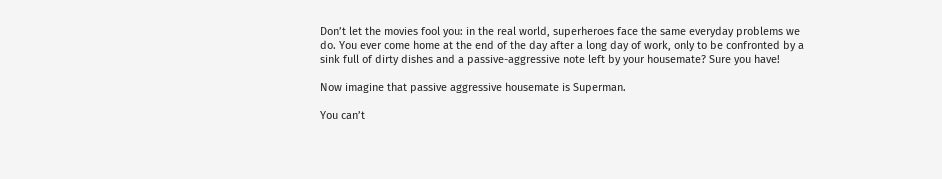Don’t let the movies fool you: in the real world, superheroes face the same everyday problems we do. You ever come home at the end of the day after a long day of work, only to be confronted by a sink full of dirty dishes and a passive-aggressive note left by your housemate? Sure you have!

Now imagine that passive aggressive housemate is Superman.

You can’t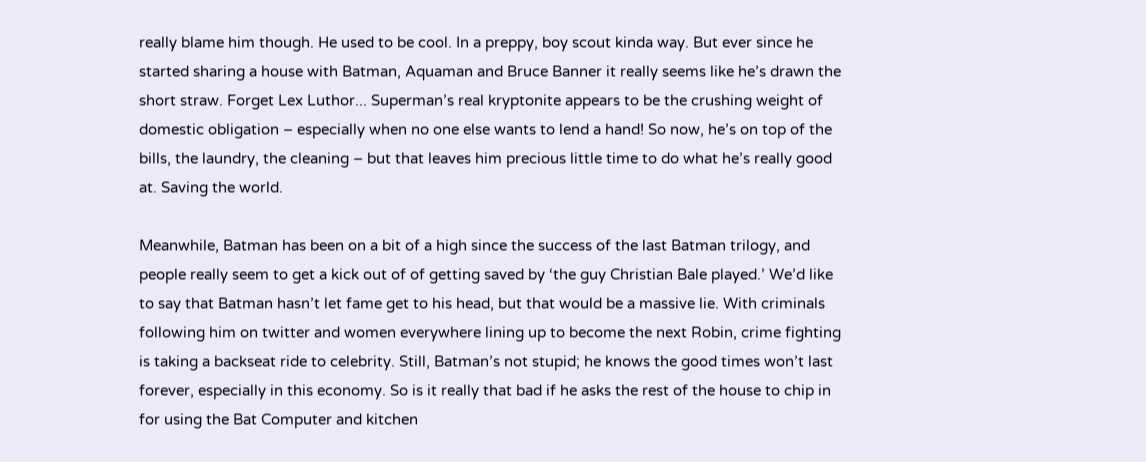really blame him though. He used to be cool. In a preppy, boy scout kinda way. But ever since he started sharing a house with Batman, Aquaman and Bruce Banner it really seems like he’s drawn the short straw. Forget Lex Luthor... Superman’s real kryptonite appears to be the crushing weight of domestic obligation – especially when no one else wants to lend a hand! So now, he’s on top of the bills, the laundry, the cleaning – but that leaves him precious little time to do what he’s really good at. Saving the world.

Meanwhile, Batman has been on a bit of a high since the success of the last Batman trilogy, and people really seem to get a kick out of of getting saved by ‘the guy Christian Bale played.’ We’d like to say that Batman hasn’t let fame get to his head, but that would be a massive lie. With criminals following him on twitter and women everywhere lining up to become the next Robin, crime fighting is taking a backseat ride to celebrity. Still, Batman’s not stupid; he knows the good times won’t last forever, especially in this economy. So is it really that bad if he asks the rest of the house to chip in for using the Bat Computer and kitchen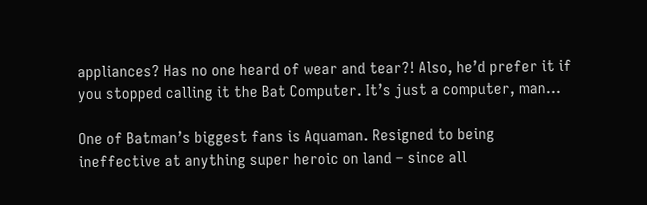appliances? Has no one heard of wear and tear?! Also, he’d prefer it if you stopped calling it the Bat Computer. It’s just a computer, man...

One of Batman’s biggest fans is Aquaman. Resigned to being ineffective at anything super heroic on land – since all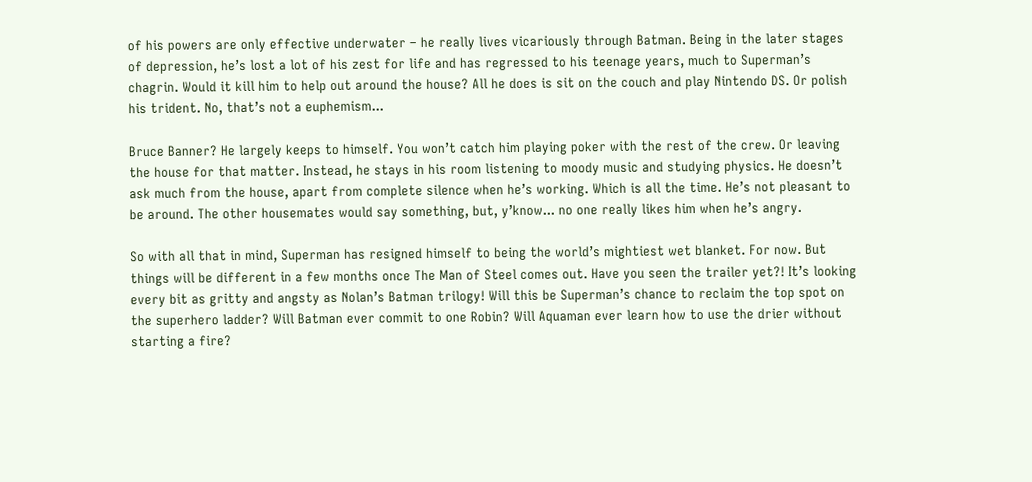of his powers are only effective underwater – he really lives vicariously through Batman. Being in the later stages of depression, he’s lost a lot of his zest for life and has regressed to his teenage years, much to Superman’s chagrin. Would it kill him to help out around the house? All he does is sit on the couch and play Nintendo DS. Or polish his trident. No, that’s not a euphemism...

Bruce Banner? He largely keeps to himself. You won’t catch him playing poker with the rest of the crew. Or leaving the house for that matter. Instead, he stays in his room listening to moody music and studying physics. He doesn’t ask much from the house, apart from complete silence when he’s working. Which is all the time. He’s not pleasant to be around. The other housemates would say something, but, y’know... no one really likes him when he’s angry.

So with all that in mind, Superman has resigned himself to being the world’s mightiest wet blanket. For now. But things will be different in a few months once The Man of Steel comes out. Have you seen the trailer yet?! It’s looking every bit as gritty and angsty as Nolan’s Batman trilogy! Will this be Superman’s chance to reclaim the top spot on the superhero ladder? Will Batman ever commit to one Robin? Will Aquaman ever learn how to use the drier without starting a fire?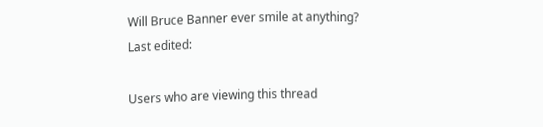Will Bruce Banner ever smile at anything?
Last edited:

Users who are viewing this thread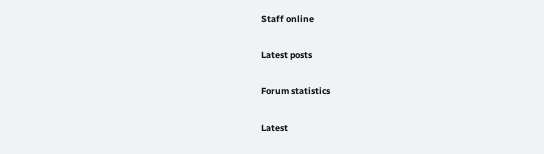Staff online

Latest posts

Forum statistics

Latest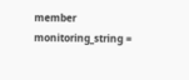member
monitoring_string =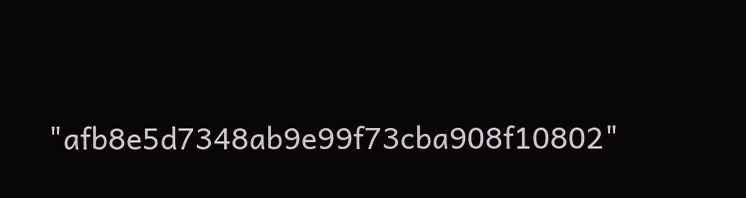"afb8e5d7348ab9e99f73cba908f10802"